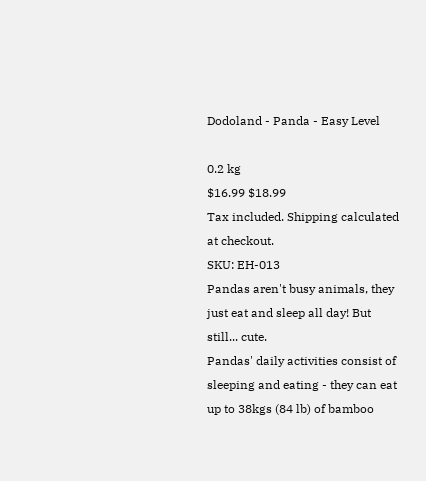Dodoland - Panda - Easy Level

0.2 kg
$16.99 $18.99
Tax included. Shipping calculated at checkout.
SKU: EH-013
Pandas aren't busy animals, they just eat and sleep all day! But still... cute.
Pandas' daily activities consist of sleeping and eating - they can eat up to 38kgs (84 lb) of bamboo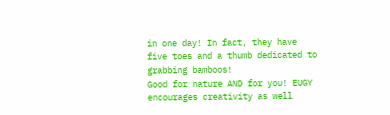in one day! In fact, they have five toes and a thumb dedicated to grabbing bamboos!
Good for nature AND for you! EUGY encourages creativity as well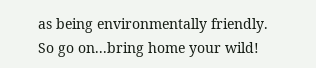as being environmentally friendly.
So go on...bring home your wild!